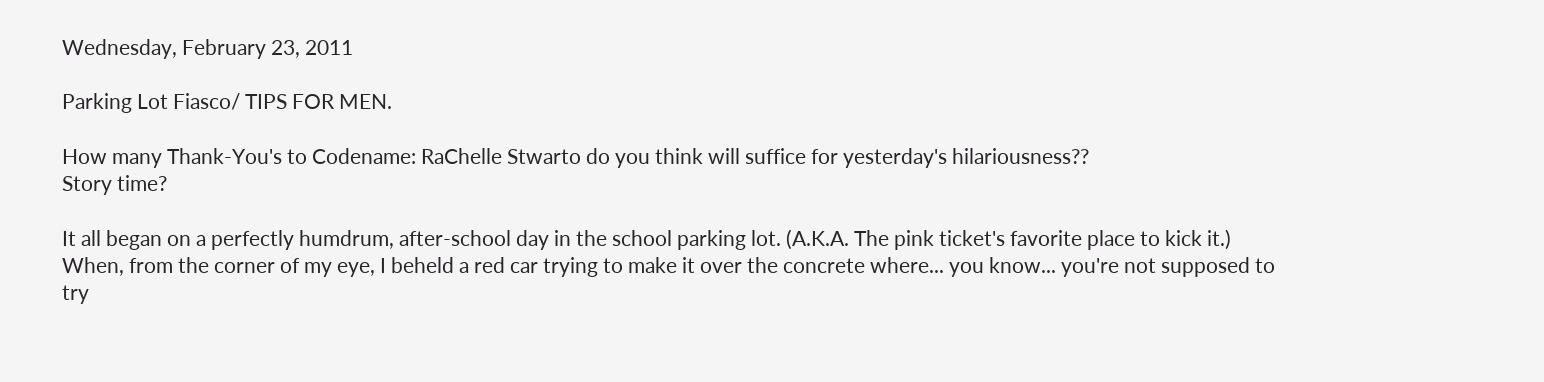Wednesday, February 23, 2011

Parking Lot Fiasco/ TIPS FOR MEN.

How many Thank-You's to Codename: RaChelle Stwarto do you think will suffice for yesterday's hilariousness??
Story time?

It all began on a perfectly humdrum, after-school day in the school parking lot. (A.K.A. The pink ticket's favorite place to kick it.) When, from the corner of my eye, I beheld a red car trying to make it over the concrete where... you know... you're not supposed to try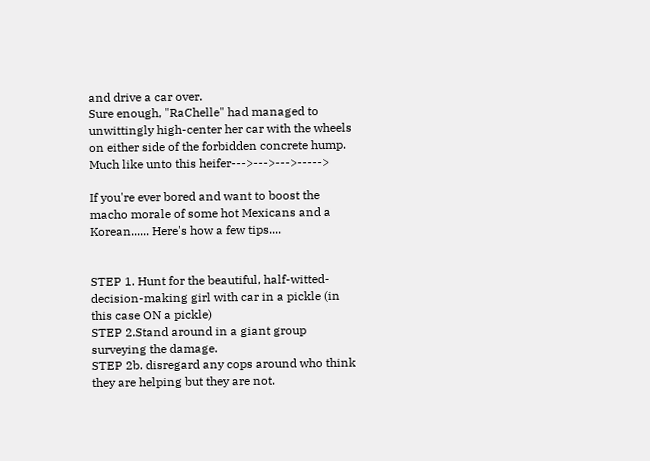and drive a car over.
Sure enough, "RaChelle" had managed to unwittingly high-center her car with the wheels on either side of the forbidden concrete hump. Much like unto this heifer--->--->--->----->

If you're ever bored and want to boost the macho morale of some hot Mexicans and a Korean...... Here's how a few tips....


STEP 1. Hunt for the beautiful, half-witted-decision-making girl with car in a pickle (in this case ON a pickle)
STEP 2.Stand around in a giant group surveying the damage.
STEP 2b. disregard any cops around who think they are helping but they are not.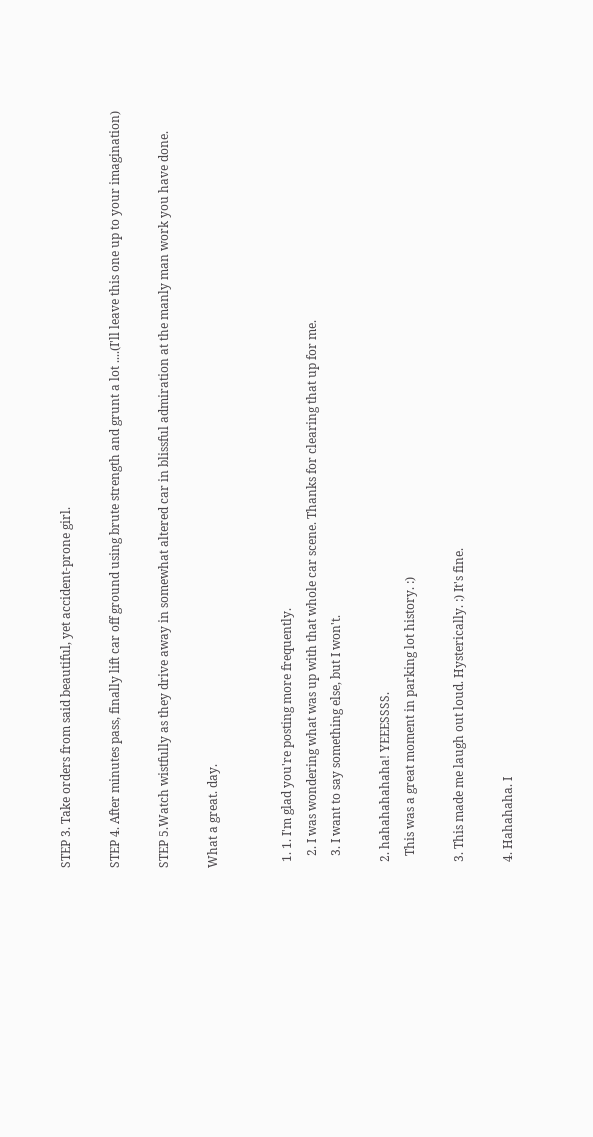STEP 3. Take orders from said beautiful, yet accident-prone girl.

STEP 4. After minutes pass, finally lift car off ground using brute strength and grunt a lot ....(I'll leave this one up to your imagination)

STEP 5.Watch wistfully as they drive away in somewhat altered car in blissful admiration at the manly man work you have done.

What a great. day.


  1. 1. I'm glad you're posting more frequently.
    2. I was wondering what was up with that whole car scene. Thanks for clearing that up for me.
    3. I want to say something else, but I won't.

  2. hahahahahaha! YEEESSSS.
    This was a great moment in parking lot history. :)

  3. This made me laugh out loud. Hysterically. :) It's fine.

  4. Hahahaha. I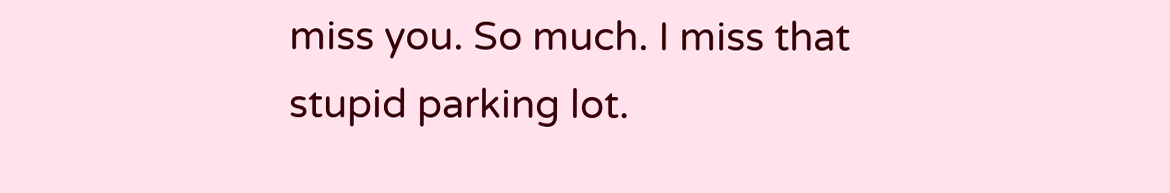miss you. So much. I miss that stupid parking lot.